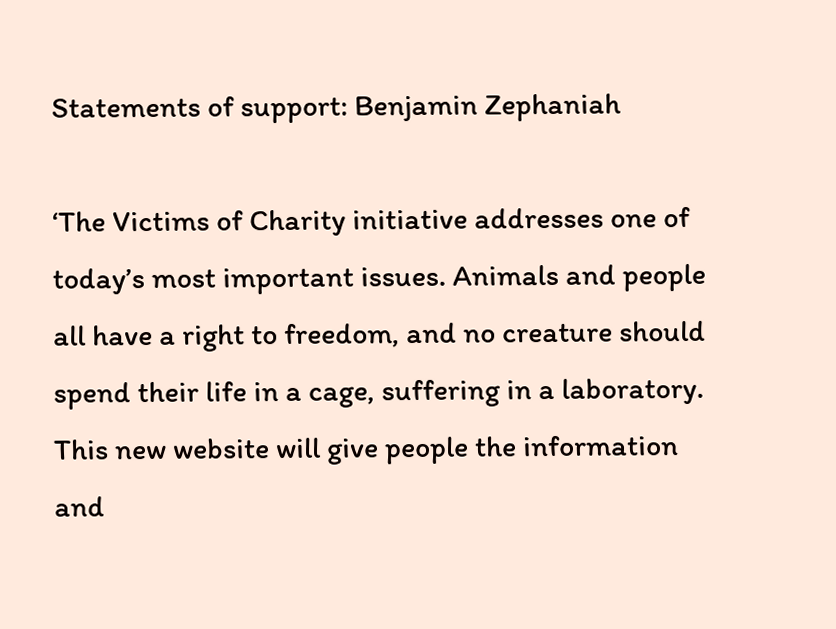Statements of support: Benjamin Zephaniah

‘The Victims of Charity initiative addresses one of today’s most important issues. Animals and people all have a right to freedom, and no creature should spend their life in a cage, suffering in a laboratory. This new website will give people the information and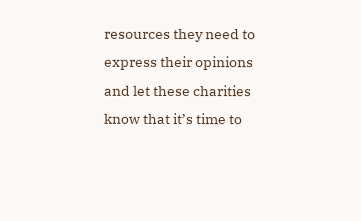resources they need to express their opinions and let these charities know that it’s time to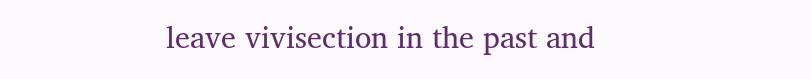leave vivisection in the past and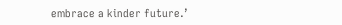embrace a kinder future.’